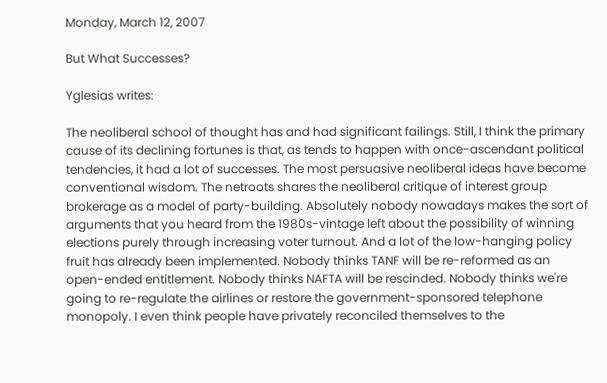Monday, March 12, 2007

But What Successes?

Yglesias writes:

The neoliberal school of thought has and had significant failings. Still, I think the primary cause of its declining fortunes is that, as tends to happen with once-ascendant political tendencies, it had a lot of successes. The most persuasive neoliberal ideas have become conventional wisdom. The netroots shares the neoliberal critique of interest group brokerage as a model of party-building. Absolutely nobody nowadays makes the sort of arguments that you heard from the 1980s-vintage left about the possibility of winning elections purely through increasing voter turnout. And a lot of the low-hanging policy fruit has already been implemented. Nobody thinks TANF will be re-reformed as an open-ended entitlement. Nobody thinks NAFTA will be rescinded. Nobody thinks we're going to re-regulate the airlines or restore the government-sponsored telephone monopoly. I even think people have privately reconciled themselves to the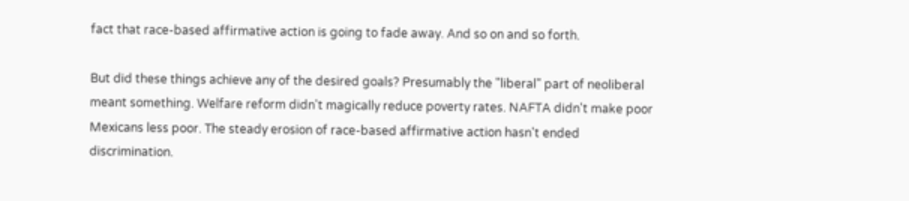fact that race-based affirmative action is going to fade away. And so on and so forth.

But did these things achieve any of the desired goals? Presumably the "liberal" part of neoliberal meant something. Welfare reform didn't magically reduce poverty rates. NAFTA didn't make poor Mexicans less poor. The steady erosion of race-based affirmative action hasn't ended discrimination.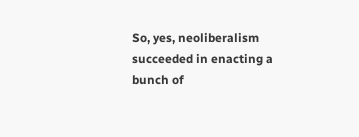So, yes, neoliberalism succeeded in enacting a bunch of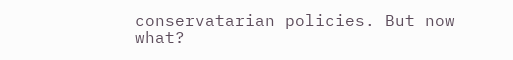conservatarian policies. But now what?